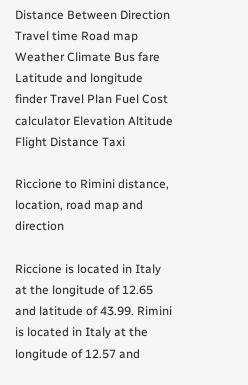Distance Between Direction Travel time Road map Weather Climate Bus fare Latitude and longitude finder Travel Plan Fuel Cost calculator Elevation Altitude Flight Distance Taxi

Riccione to Rimini distance, location, road map and direction

Riccione is located in Italy at the longitude of 12.65 and latitude of 43.99. Rimini is located in Italy at the longitude of 12.57 and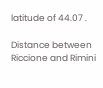latitude of 44.07 .

Distance between Riccione and Rimini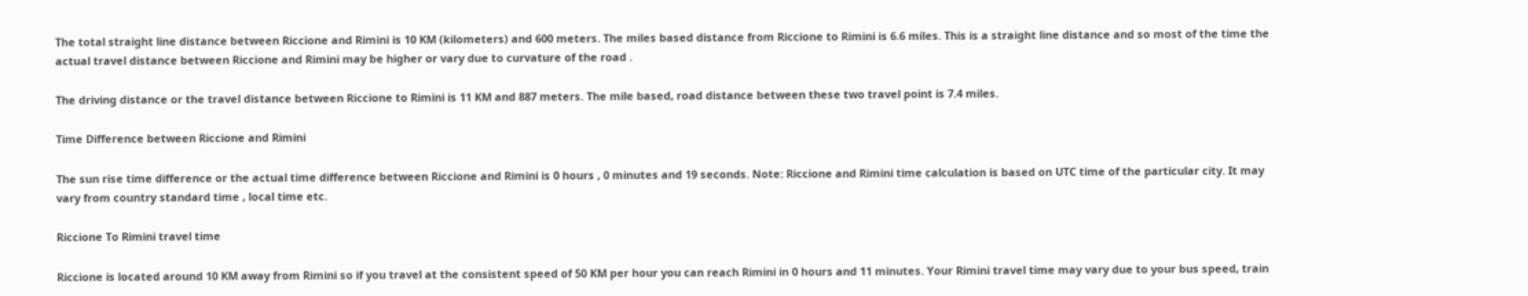The total straight line distance between Riccione and Rimini is 10 KM (kilometers) and 600 meters. The miles based distance from Riccione to Rimini is 6.6 miles. This is a straight line distance and so most of the time the actual travel distance between Riccione and Rimini may be higher or vary due to curvature of the road .

The driving distance or the travel distance between Riccione to Rimini is 11 KM and 887 meters. The mile based, road distance between these two travel point is 7.4 miles.

Time Difference between Riccione and Rimini

The sun rise time difference or the actual time difference between Riccione and Rimini is 0 hours , 0 minutes and 19 seconds. Note: Riccione and Rimini time calculation is based on UTC time of the particular city. It may vary from country standard time , local time etc.

Riccione To Rimini travel time

Riccione is located around 10 KM away from Rimini so if you travel at the consistent speed of 50 KM per hour you can reach Rimini in 0 hours and 11 minutes. Your Rimini travel time may vary due to your bus speed, train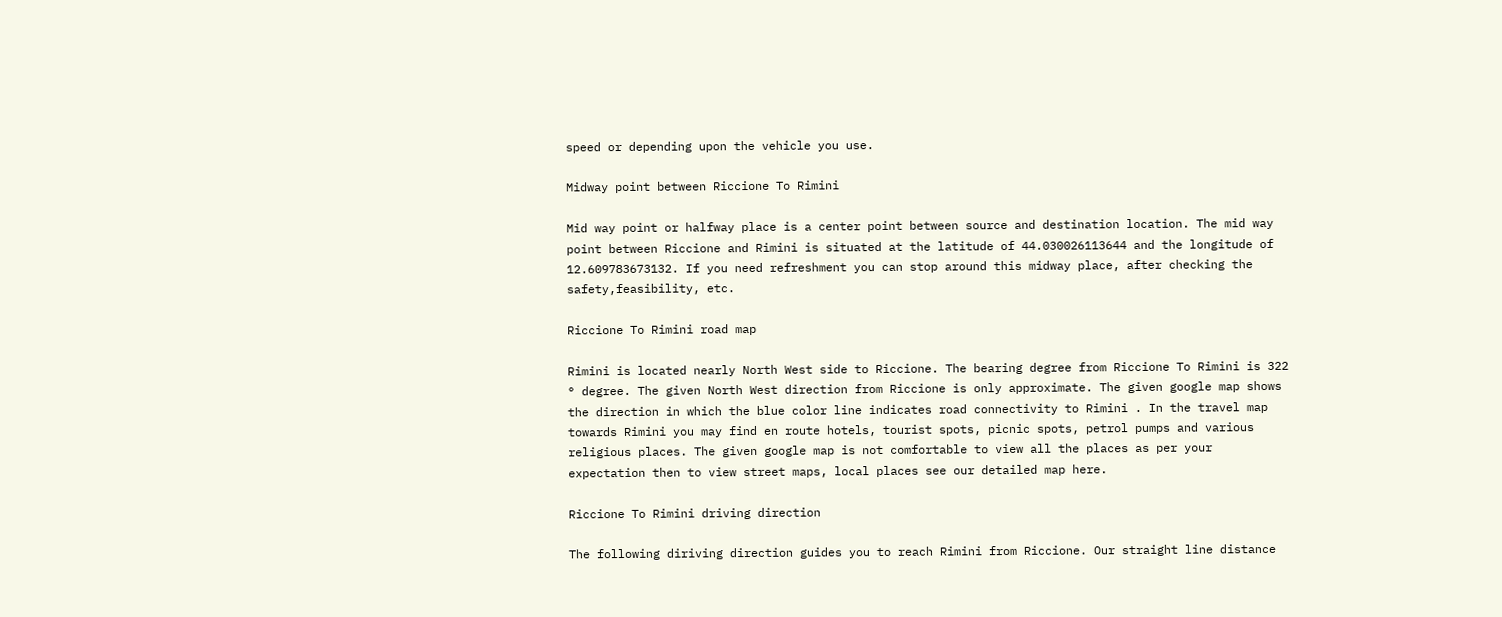speed or depending upon the vehicle you use.

Midway point between Riccione To Rimini

Mid way point or halfway place is a center point between source and destination location. The mid way point between Riccione and Rimini is situated at the latitude of 44.030026113644 and the longitude of 12.609783673132. If you need refreshment you can stop around this midway place, after checking the safety,feasibility, etc.

Riccione To Rimini road map

Rimini is located nearly North West side to Riccione. The bearing degree from Riccione To Rimini is 322 ° degree. The given North West direction from Riccione is only approximate. The given google map shows the direction in which the blue color line indicates road connectivity to Rimini . In the travel map towards Rimini you may find en route hotels, tourist spots, picnic spots, petrol pumps and various religious places. The given google map is not comfortable to view all the places as per your expectation then to view street maps, local places see our detailed map here.

Riccione To Rimini driving direction

The following diriving direction guides you to reach Rimini from Riccione. Our straight line distance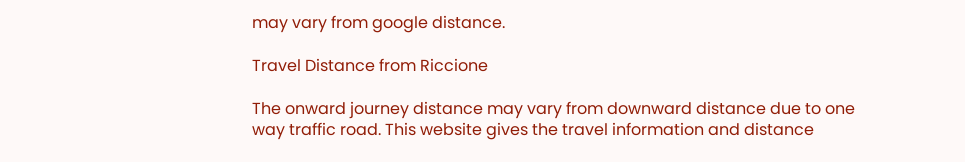may vary from google distance.

Travel Distance from Riccione

The onward journey distance may vary from downward distance due to one way traffic road. This website gives the travel information and distance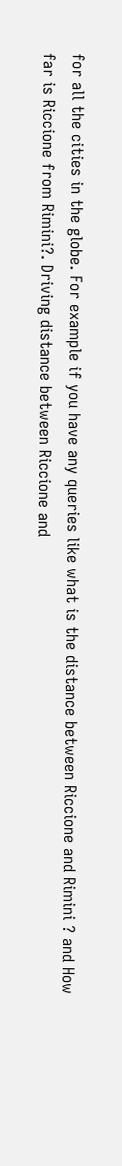for all the cities in the globe. For example if you have any queries like what is the distance between Riccione and Rimini ? and How far is Riccione from Rimini?. Driving distance between Riccione and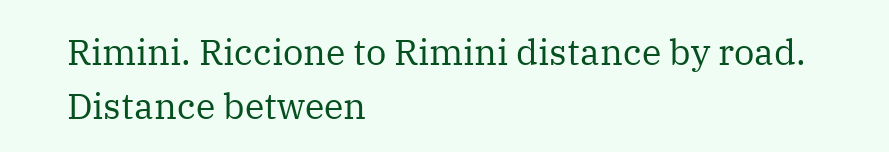Rimini. Riccione to Rimini distance by road. Distance between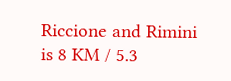Riccione and Rimini is 8 KM / 5.3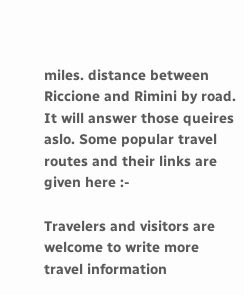miles. distance between Riccione and Rimini by road. It will answer those queires aslo. Some popular travel routes and their links are given here :-

Travelers and visitors are welcome to write more travel information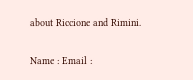about Riccione and Rimini.

Name : Email :